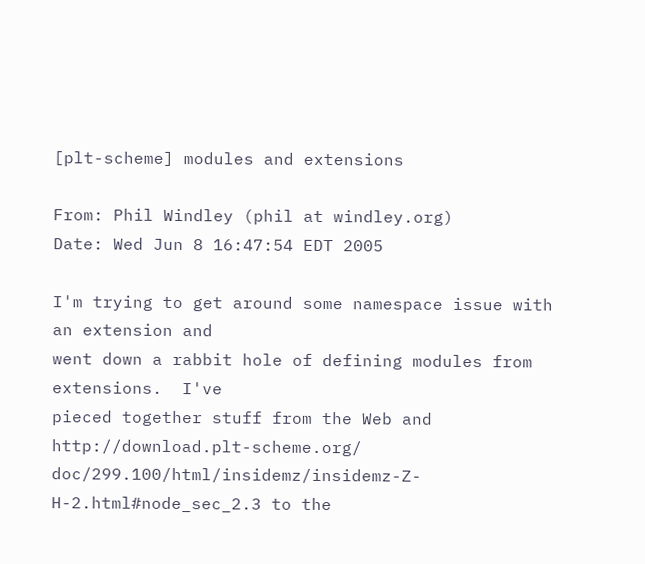[plt-scheme] modules and extensions

From: Phil Windley (phil at windley.org)
Date: Wed Jun 8 16:47:54 EDT 2005

I'm trying to get around some namespace issue with an extension and
went down a rabbit hole of defining modules from extensions.  I've
pieced together stuff from the Web and http://download.plt-scheme.org/
doc/299.100/html/insidemz/insidemz-Z-H-2.html#node_sec_2.3 to the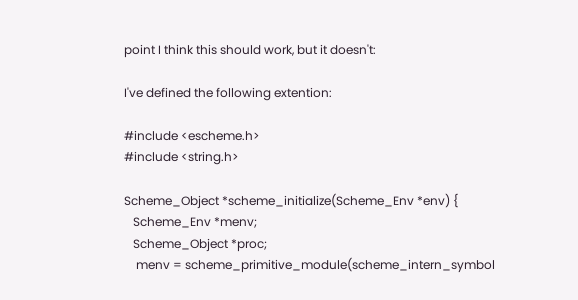point I think this should work, but it doesn't:

I've defined the following extention:

#include <escheme.h>
#include <string.h>

Scheme_Object *scheme_initialize(Scheme_Env *env) {
   Scheme_Env *menv;
   Scheme_Object *proc;
    menv = scheme_primitive_module(scheme_intern_symbol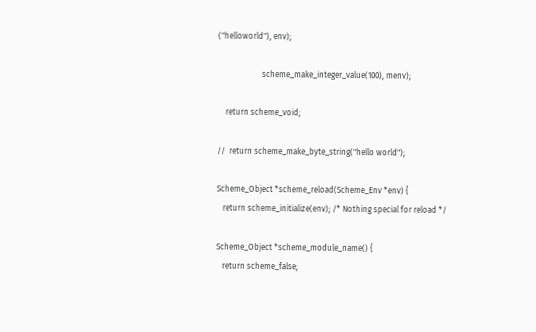("helloworld"), env);

                      scheme_make_integer_value(100), menv);

    return scheme_void;

//  return scheme_make_byte_string("hello world");

Scheme_Object *scheme_reload(Scheme_Env *env) {
   return scheme_initialize(env); /* Nothing special for reload */

Scheme_Object *scheme_module_name() {
   return scheme_false;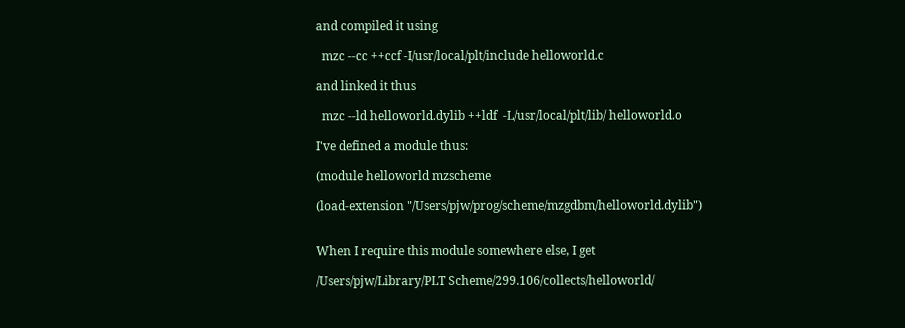and compiled it using

  mzc --cc ++ccf -I/usr/local/plt/include helloworld.c

and linked it thus

  mzc --ld helloworld.dylib ++ldf  -L/usr/local/plt/lib/ helloworld.o

I've defined a module thus:

(module helloworld mzscheme

(load-extension "/Users/pjw/prog/scheme/mzgdbm/helloworld.dylib")


When I require this module somewhere else, I get

/Users/pjw/Library/PLT Scheme/299.106/collects/helloworld/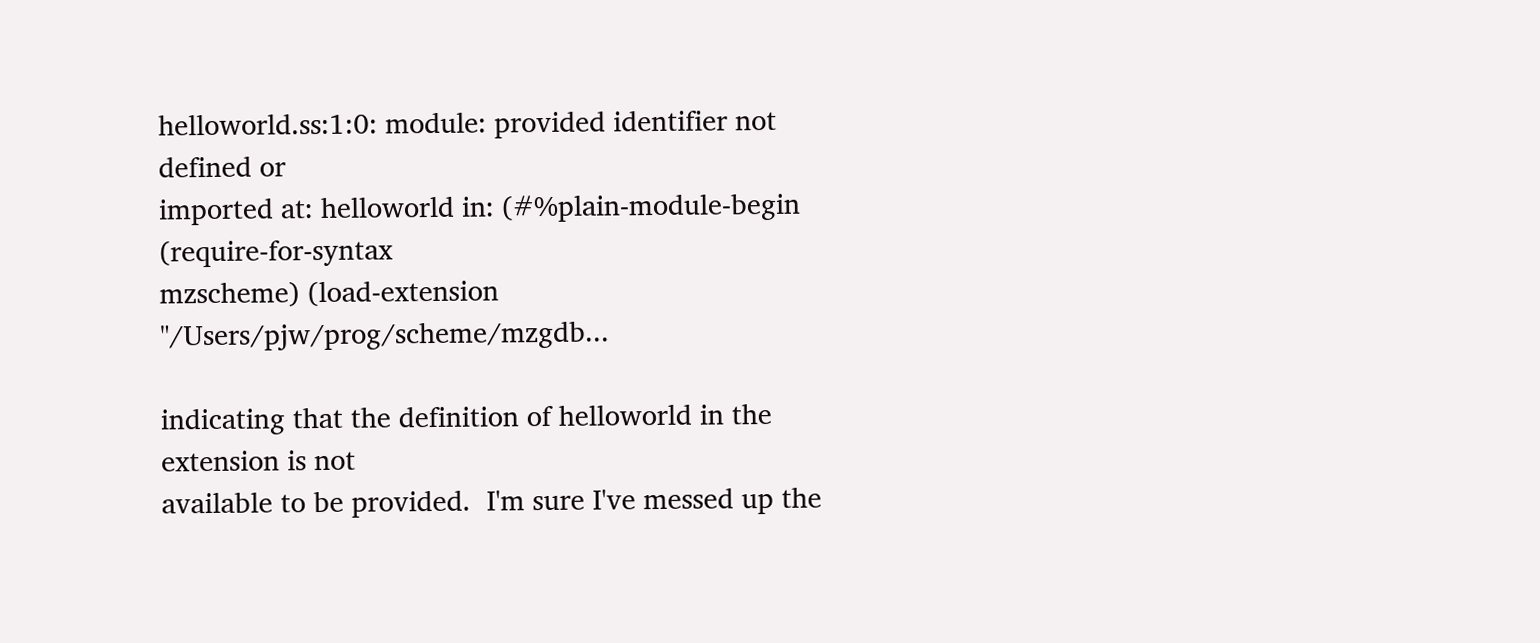helloworld.ss:1:0: module: provided identifier not defined or
imported at: helloworld in: (#%plain-module-begin (require-for-syntax
mzscheme) (load-extension "/Users/pjw/prog/scheme/mzgdb...

indicating that the definition of helloworld in the extension is not
available to be provided.  I'm sure I've messed up the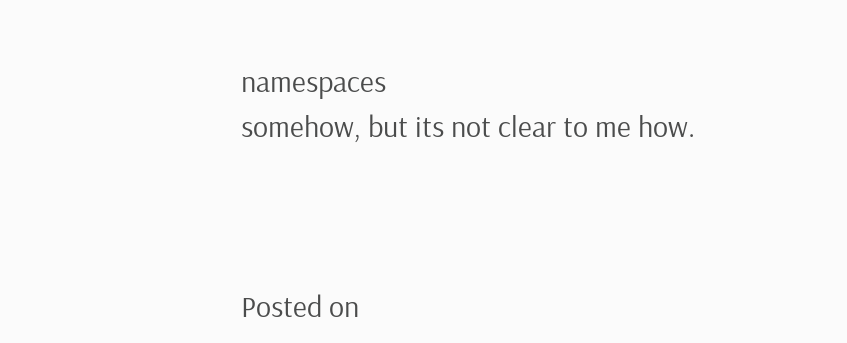namespaces
somehow, but its not clear to me how.



Posted on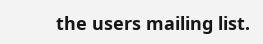the users mailing list.